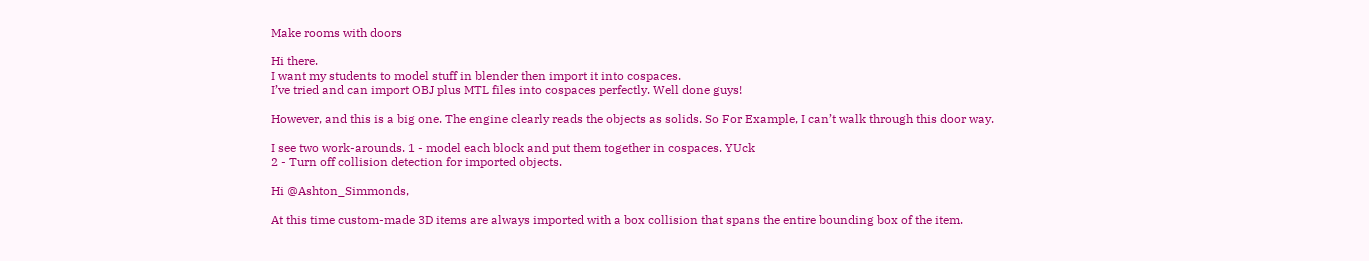Make rooms with doors

Hi there.
I want my students to model stuff in blender then import it into cospaces.
I’ve tried and can import OBJ plus MTL files into cospaces perfectly. Well done guys!

However, and this is a big one. The engine clearly reads the objects as solids. So For Example, I can’t walk through this door way.

I see two work-arounds. 1 - model each block and put them together in cospaces. YUck
2 - Turn off collision detection for imported objects.

Hi @Ashton_Simmonds,

At this time custom-made 3D items are always imported with a box collision that spans the entire bounding box of the item.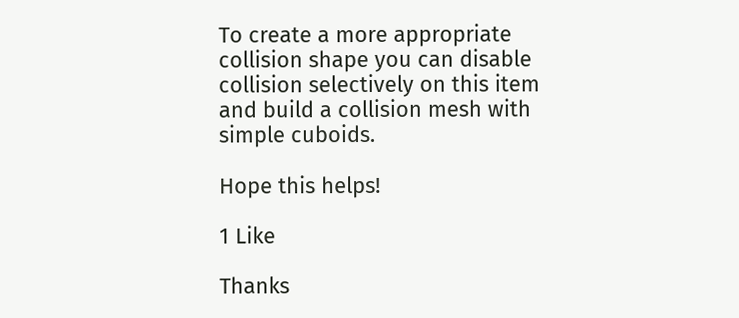To create a more appropriate collision shape you can disable collision selectively on this item and build a collision mesh with simple cuboids.

Hope this helps!

1 Like

Thanks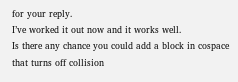for your reply.
I’ve worked it out now and it works well.
Is there any chance you could add a block in cospace that turns off collision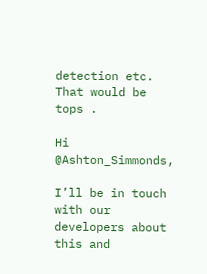detection etc.
That would be tops .

Hi @Ashton_Simmonds,

I’ll be in touch with our developers about this and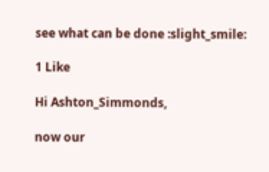see what can be done :slight_smile:

1 Like

Hi Ashton_Simmonds,

now our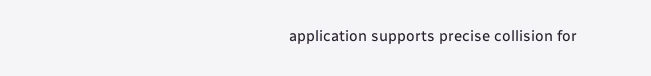application supports precise collision for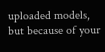uploaded models, but because of your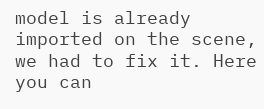model is already imported on the scene, we had to fix it. Here you can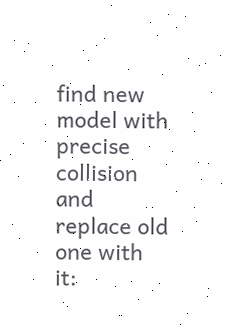find new model with precise collision and replace old one with it: